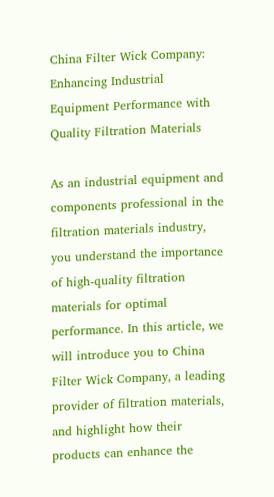China Filter Wick Company: Enhancing Industrial Equipment Performance with Quality Filtration Materials

As an industrial equipment and components professional in the filtration materials industry, you understand the importance of high-quality filtration materials for optimal performance. In this article, we will introduce you to China Filter Wick Company, a leading provider of filtration materials, and highlight how their products can enhance the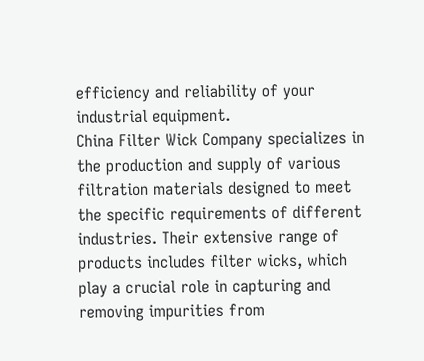efficiency and reliability of your industrial equipment.
China Filter Wick Company specializes in the production and supply of various filtration materials designed to meet the specific requirements of different industries. Their extensive range of products includes filter wicks, which play a crucial role in capturing and removing impurities from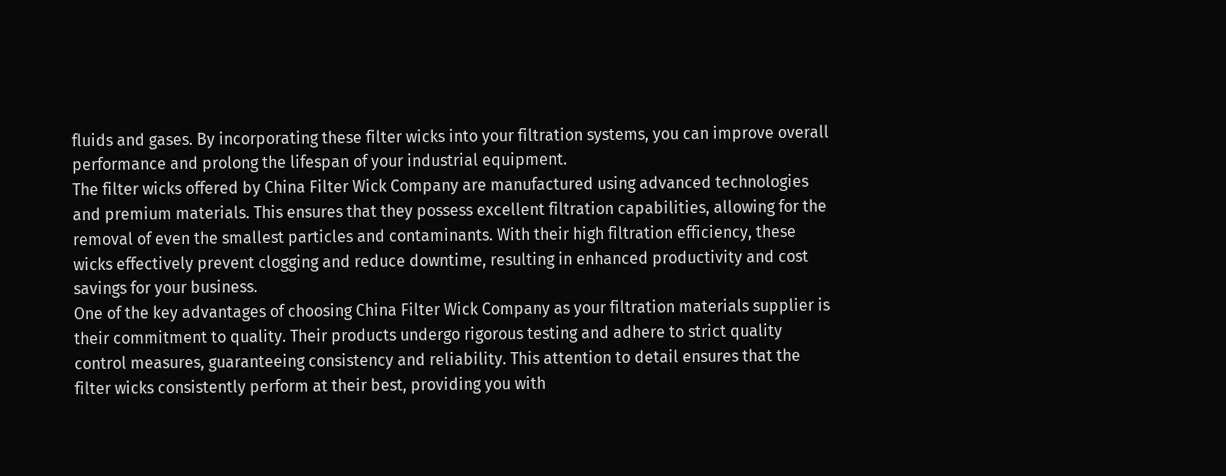fluids and gases. By incorporating these filter wicks into your filtration systems, you can improve overall performance and prolong the lifespan of your industrial equipment.
The filter wicks offered by China Filter Wick Company are manufactured using advanced technologies and premium materials. This ensures that they possess excellent filtration capabilities, allowing for the removal of even the smallest particles and contaminants. With their high filtration efficiency, these wicks effectively prevent clogging and reduce downtime, resulting in enhanced productivity and cost savings for your business.
One of the key advantages of choosing China Filter Wick Company as your filtration materials supplier is their commitment to quality. Their products undergo rigorous testing and adhere to strict quality control measures, guaranteeing consistency and reliability. This attention to detail ensures that the filter wicks consistently perform at their best, providing you with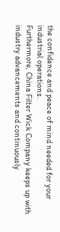the confidence and peace of mind needed for your industrial operations.
Furthermore, China Filter Wick Company keeps up with industry advancements and continuously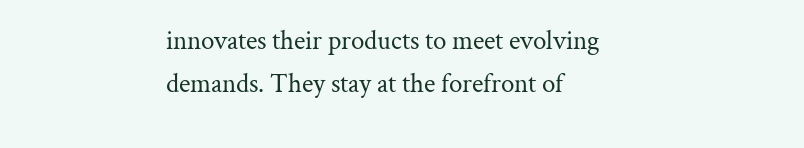innovates their products to meet evolving demands. They stay at the forefront of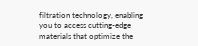filtration technology, enabling you to access cutting-edge materials that optimize the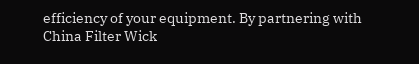efficiency of your equipment. By partnering with China Filter Wick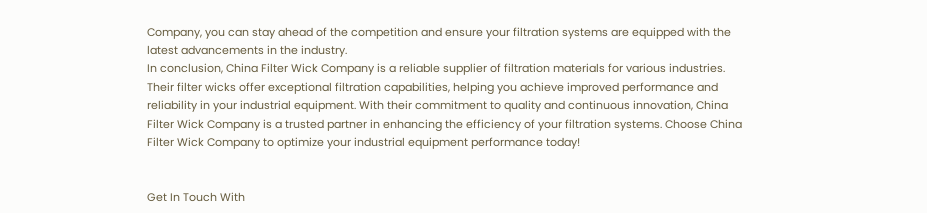Company, you can stay ahead of the competition and ensure your filtration systems are equipped with the latest advancements in the industry.
In conclusion, China Filter Wick Company is a reliable supplier of filtration materials for various industries. Their filter wicks offer exceptional filtration capabilities, helping you achieve improved performance and reliability in your industrial equipment. With their commitment to quality and continuous innovation, China Filter Wick Company is a trusted partner in enhancing the efficiency of your filtration systems. Choose China Filter Wick Company to optimize your industrial equipment performance today!


Get In Touch With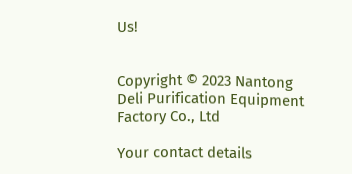Us!


Copyright © 2023 Nantong Deli Purification Equipment Factory Co., Ltd

Your contact details